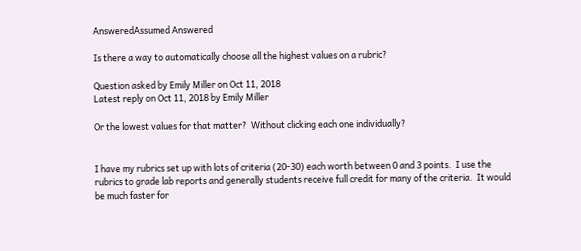AnsweredAssumed Answered

Is there a way to automatically choose all the highest values on a rubric?

Question asked by Emily Miller on Oct 11, 2018
Latest reply on Oct 11, 2018 by Emily Miller

Or the lowest values for that matter?  Without clicking each one individually?


I have my rubrics set up with lots of criteria (20-30) each worth between 0 and 3 points.  I use the rubrics to grade lab reports and generally students receive full credit for many of the criteria.  It would be much faster for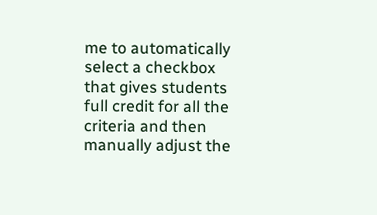me to automatically select a checkbox that gives students full credit for all the criteria and then manually adjust the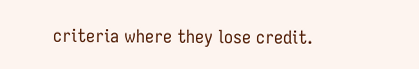criteria where they lose credit.